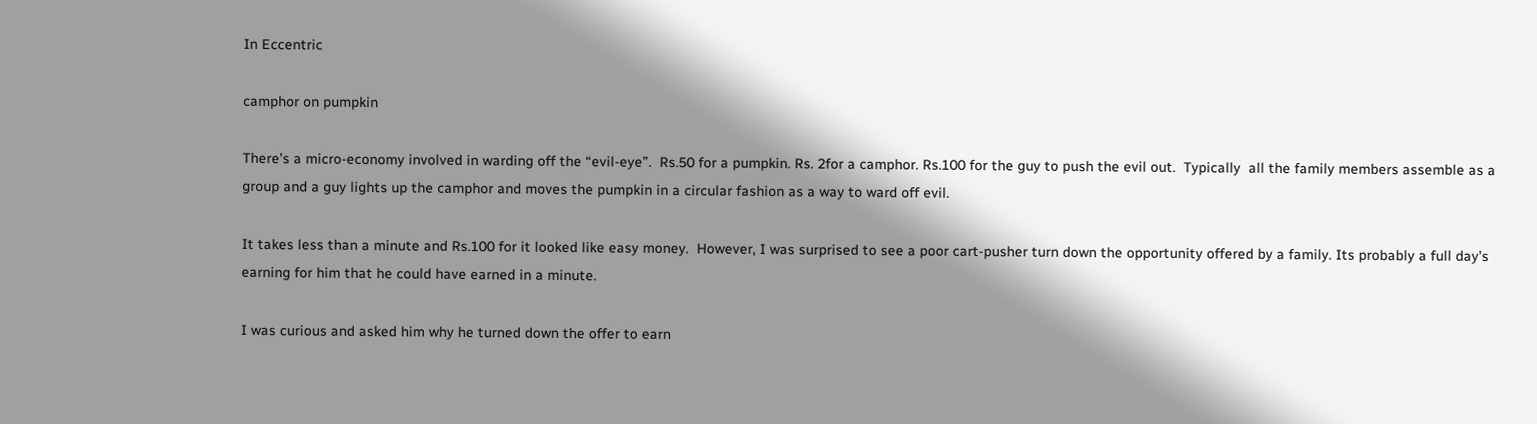In Eccentric

camphor on pumpkin

There’s a micro-economy involved in warding off the “evil-eye”.  Rs.50 for a pumpkin. Rs. 2for a camphor. Rs.100 for the guy to push the evil out.  Typically  all the family members assemble as a group and a guy lights up the camphor and moves the pumpkin in a circular fashion as a way to ward off evil.

It takes less than a minute and Rs.100 for it looked like easy money.  However, I was surprised to see a poor cart-pusher turn down the opportunity offered by a family. Its probably a full day’s earning for him that he could have earned in a minute.

I was curious and asked him why he turned down the offer to earn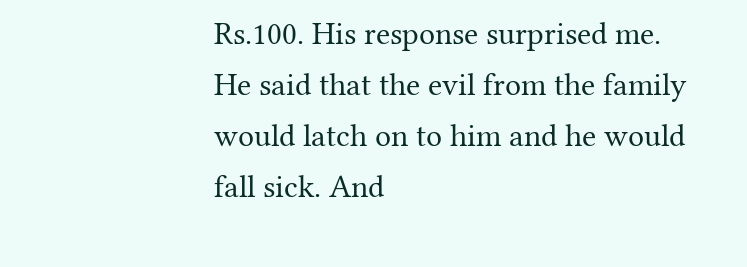Rs.100. His response surprised me. He said that the evil from the family would latch on to him and he would fall sick. And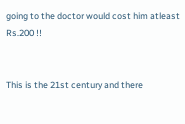going to the doctor would cost him atleast Rs.200 !!


This is the 21st century and there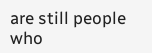are still people who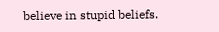believe in stupid beliefs.